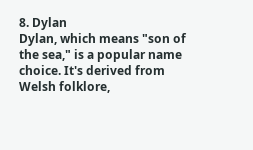8. Dylan
Dylan, which means "son of the sea," is a popular name choice. It's derived from Welsh folklore,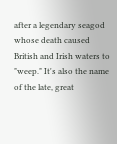after a legendary seagod whose death caused British and Irish waters to "weep." It's also the name of the late, great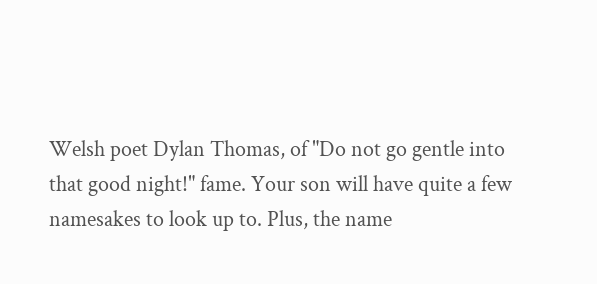Welsh poet Dylan Thomas, of "Do not go gentle into that good night!" fame. Your son will have quite a few namesakes to look up to. Plus, the name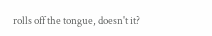rolls off the tongue, doesn't it?